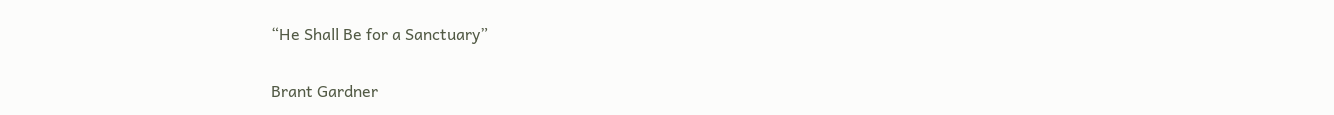“He Shall Be for a Sanctuary”

Brant Gardner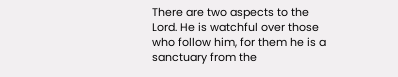There are two aspects to the Lord. He is watchful over those who follow him, for them he is a sanctuary from the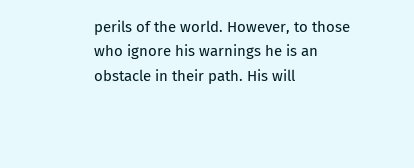perils of the world. However, to those who ignore his warnings he is an obstacle in their path. His will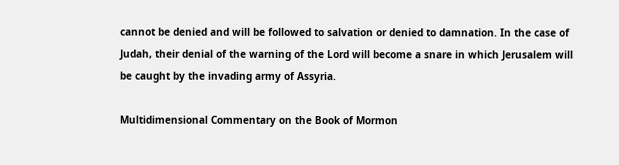cannot be denied and will be followed to salvation or denied to damnation. In the case of Judah, their denial of the warning of the Lord will become a snare in which Jerusalem will be caught by the invading army of Assyria.

Multidimensional Commentary on the Book of Mormon